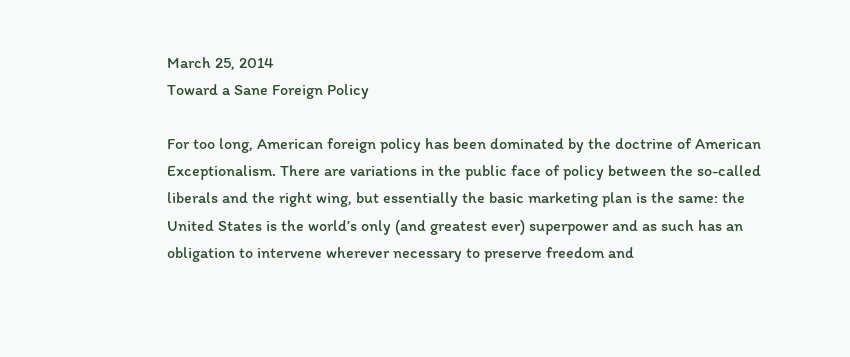March 25, 2014
Toward a Sane Foreign Policy

For too long, American foreign policy has been dominated by the doctrine of American Exceptionalism. There are variations in the public face of policy between the so-called liberals and the right wing, but essentially the basic marketing plan is the same: the United States is the world’s only (and greatest ever) superpower and as such has an obligation to intervene wherever necessary to preserve freedom and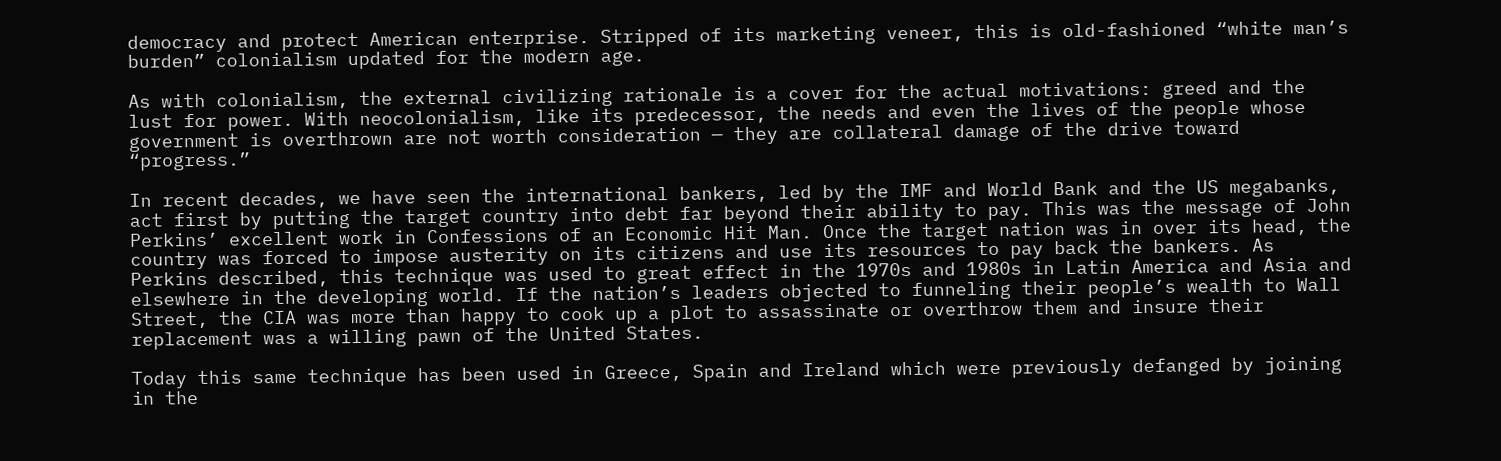democracy and protect American enterprise. Stripped of its marketing veneer, this is old-fashioned “white man’s burden” colonialism updated for the modern age.

As with colonialism, the external civilizing rationale is a cover for the actual motivations: greed and the lust for power. With neocolonialism, like its predecessor, the needs and even the lives of the people whose government is overthrown are not worth consideration — they are collateral damage of the drive toward “progress.”

In recent decades, we have seen the international bankers, led by the IMF and World Bank and the US megabanks, act first by putting the target country into debt far beyond their ability to pay. This was the message of John Perkins’ excellent work in Confessions of an Economic Hit Man. Once the target nation was in over its head, the country was forced to impose austerity on its citizens and use its resources to pay back the bankers. As Perkins described, this technique was used to great effect in the 1970s and 1980s in Latin America and Asia and elsewhere in the developing world. If the nation’s leaders objected to funneling their people’s wealth to Wall Street, the CIA was more than happy to cook up a plot to assassinate or overthrow them and insure their replacement was a willing pawn of the United States.

Today this same technique has been used in Greece, Spain and Ireland which were previously defanged by joining in the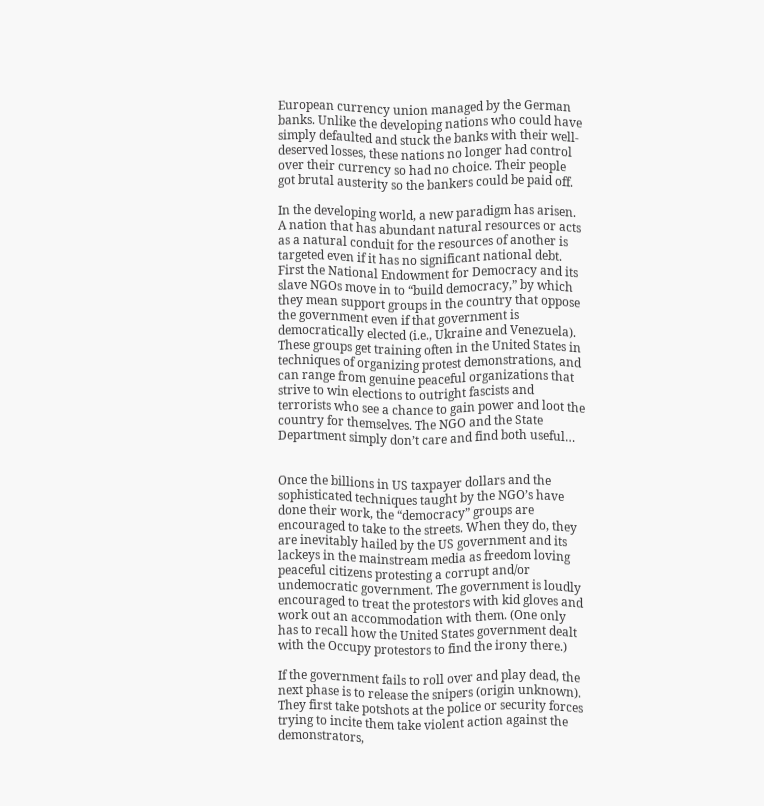European currency union managed by the German banks. Unlike the developing nations who could have simply defaulted and stuck the banks with their well-deserved losses, these nations no longer had control over their currency so had no choice. Their people got brutal austerity so the bankers could be paid off.

In the developing world, a new paradigm has arisen. A nation that has abundant natural resources or acts as a natural conduit for the resources of another is targeted even if it has no significant national debt. First the National Endowment for Democracy and its slave NGOs move in to “build democracy,” by which they mean support groups in the country that oppose the government even if that government is democratically elected (i.e., Ukraine and Venezuela). These groups get training often in the United States in techniques of organizing protest demonstrations, and can range from genuine peaceful organizations that strive to win elections to outright fascists and terrorists who see a chance to gain power and loot the country for themselves. The NGO and the State Department simply don’t care and find both useful…


Once the billions in US taxpayer dollars and the sophisticated techniques taught by the NGO’s have done their work, the “democracy” groups are encouraged to take to the streets. When they do, they are inevitably hailed by the US government and its lackeys in the mainstream media as freedom loving peaceful citizens protesting a corrupt and/or undemocratic government. The government is loudly encouraged to treat the protestors with kid gloves and work out an accommodation with them. (One only has to recall how the United States government dealt with the Occupy protestors to find the irony there.)

If the government fails to roll over and play dead, the next phase is to release the snipers (origin unknown). They first take potshots at the police or security forces trying to incite them take violent action against the demonstrators,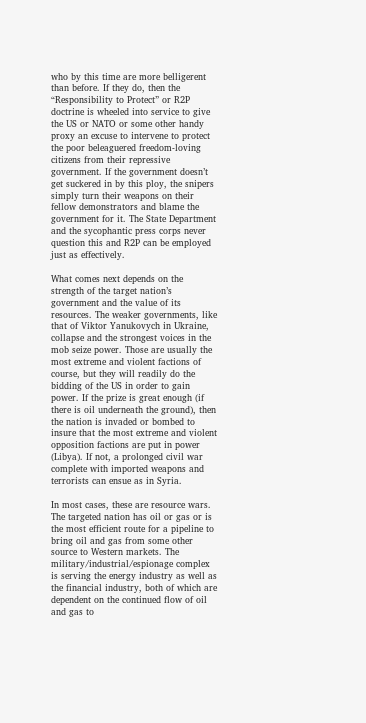who by this time are more belligerent than before. If they do, then the “Responsibility to Protect” or R2P doctrine is wheeled into service to give the US or NATO or some other handy proxy an excuse to intervene to protect the poor beleaguered freedom-loving citizens from their repressive government. If the government doesn’t get suckered in by this ploy, the snipers simply turn their weapons on their fellow demonstrators and blame the government for it. The State Department and the sycophantic press corps never question this and R2P can be employed just as effectively.

What comes next depends on the strength of the target nation’s government and the value of its resources. The weaker governments, like that of Viktor Yanukovych in Ukraine, collapse and the strongest voices in the mob seize power. Those are usually the most extreme and violent factions of course, but they will readily do the bidding of the US in order to gain power. If the prize is great enough (if there is oil underneath the ground), then the nation is invaded or bombed to insure that the most extreme and violent opposition factions are put in power (Libya). If not, a prolonged civil war complete with imported weapons and terrorists can ensue as in Syria.

In most cases, these are resource wars. The targeted nation has oil or gas or is the most efficient route for a pipeline to bring oil and gas from some other source to Western markets. The military/industrial/espionage complex is serving the energy industry as well as the financial industry, both of which are dependent on the continued flow of oil and gas to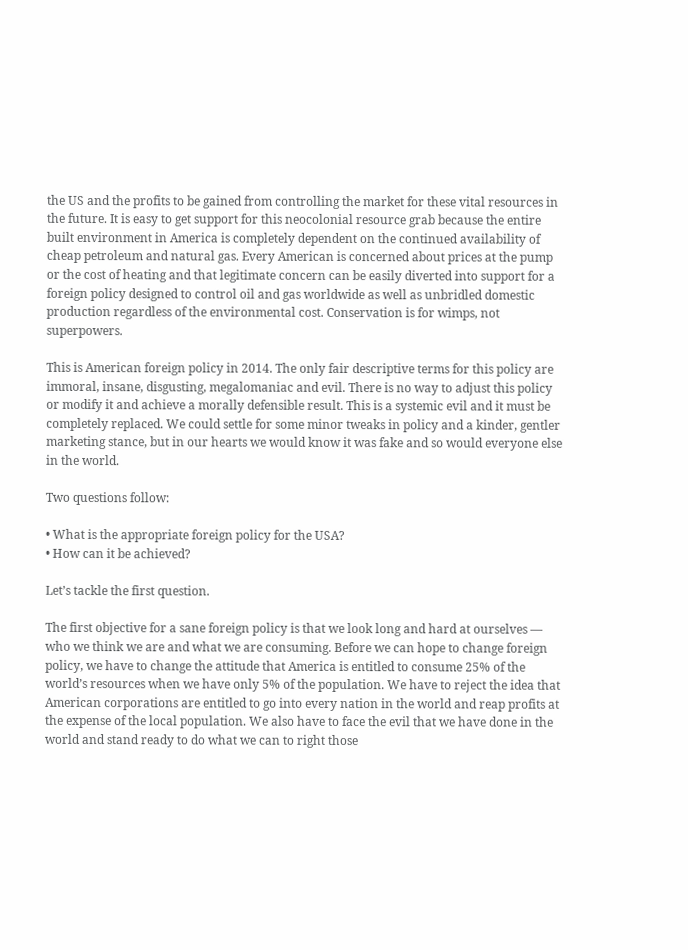the US and the profits to be gained from controlling the market for these vital resources in the future. It is easy to get support for this neocolonial resource grab because the entire built environment in America is completely dependent on the continued availability of cheap petroleum and natural gas. Every American is concerned about prices at the pump or the cost of heating and that legitimate concern can be easily diverted into support for a foreign policy designed to control oil and gas worldwide as well as unbridled domestic production regardless of the environmental cost. Conservation is for wimps, not superpowers.

This is American foreign policy in 2014. The only fair descriptive terms for this policy are immoral, insane, disgusting, megalomaniac and evil. There is no way to adjust this policy or modify it and achieve a morally defensible result. This is a systemic evil and it must be completely replaced. We could settle for some minor tweaks in policy and a kinder, gentler marketing stance, but in our hearts we would know it was fake and so would everyone else in the world.

Two questions follow:

• What is the appropriate foreign policy for the USA?
• How can it be achieved?

Let’s tackle the first question.

The first objective for a sane foreign policy is that we look long and hard at ourselves — who we think we are and what we are consuming. Before we can hope to change foreign policy, we have to change the attitude that America is entitled to consume 25% of the world’s resources when we have only 5% of the population. We have to reject the idea that American corporations are entitled to go into every nation in the world and reap profits at the expense of the local population. We also have to face the evil that we have done in the world and stand ready to do what we can to right those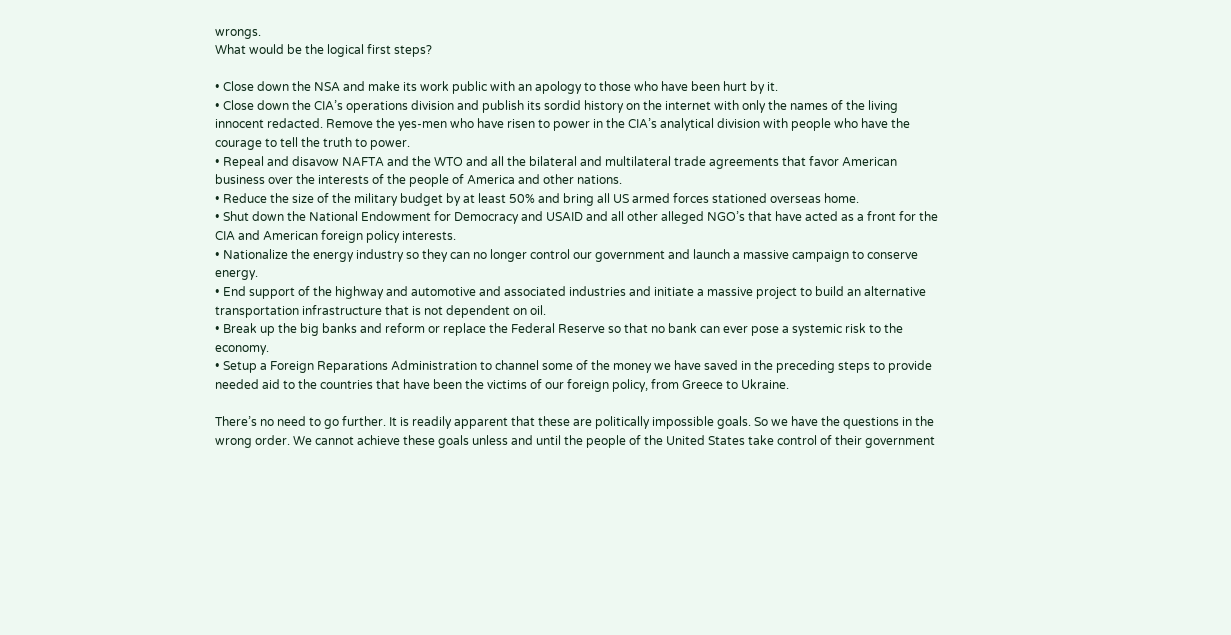wrongs.
What would be the logical first steps?

• Close down the NSA and make its work public with an apology to those who have been hurt by it.
• Close down the CIA’s operations division and publish its sordid history on the internet with only the names of the living innocent redacted. Remove the yes-men who have risen to power in the CIA’s analytical division with people who have the courage to tell the truth to power.
• Repeal and disavow NAFTA and the WTO and all the bilateral and multilateral trade agreements that favor American business over the interests of the people of America and other nations.
• Reduce the size of the military budget by at least 50% and bring all US armed forces stationed overseas home.
• Shut down the National Endowment for Democracy and USAID and all other alleged NGO’s that have acted as a front for the CIA and American foreign policy interests.
• Nationalize the energy industry so they can no longer control our government and launch a massive campaign to conserve energy.
• End support of the highway and automotive and associated industries and initiate a massive project to build an alternative transportation infrastructure that is not dependent on oil.
• Break up the big banks and reform or replace the Federal Reserve so that no bank can ever pose a systemic risk to the economy.
• Setup a Foreign Reparations Administration to channel some of the money we have saved in the preceding steps to provide needed aid to the countries that have been the victims of our foreign policy, from Greece to Ukraine.

There’s no need to go further. It is readily apparent that these are politically impossible goals. So we have the questions in the wrong order. We cannot achieve these goals unless and until the people of the United States take control of their government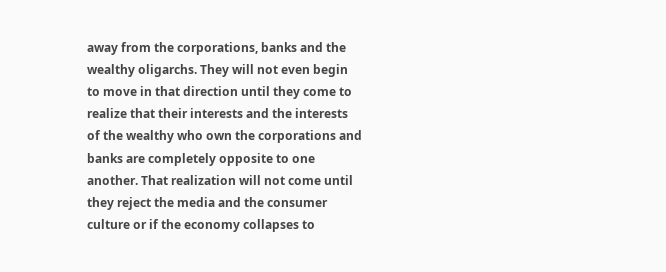away from the corporations, banks and the wealthy oligarchs. They will not even begin to move in that direction until they come to realize that their interests and the interests of the wealthy who own the corporations and banks are completely opposite to one another. That realization will not come until they reject the media and the consumer culture or if the economy collapses to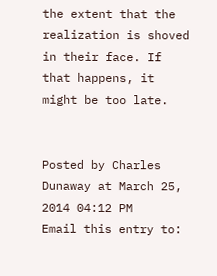the extent that the realization is shoved in their face. If that happens, it might be too late.


Posted by Charles Dunaway at March 25, 2014 04:12 PM
Email this entry to: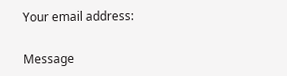Your email address:

Message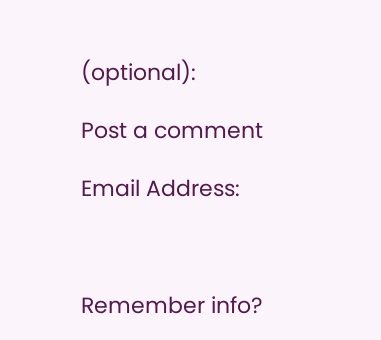(optional):

Post a comment

Email Address:



Remember info?